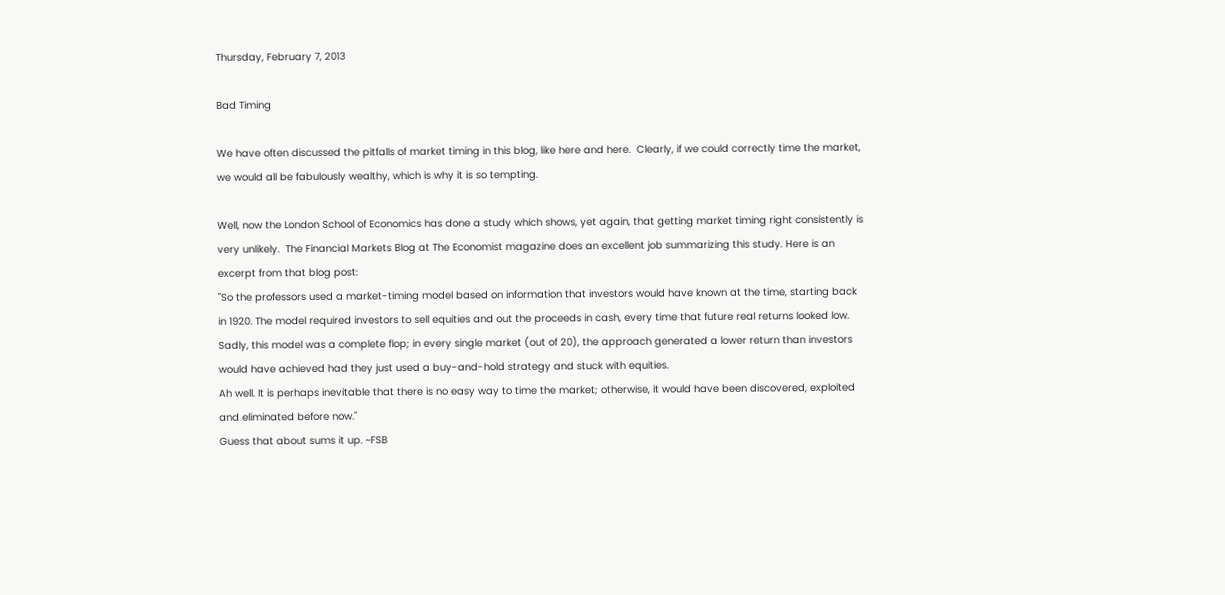Thursday, February 7, 2013

Bad Timing

We have often discussed the pitfalls of market timing in this blog, like here and here.  Clearly, if we could correctly time the market, we would all be fabulously wealthy, which is why it is so tempting.

Well, now the London School of Economics has done a study which shows, yet again, that getting market timing right consistently is very unlikely.  The Financial Markets Blog at The Economist magazine does an excellent job summarizing this study. Here is an excerpt from that blog post:
"So the professors used a market-timing model based on information that investors would have known at the time, starting back in 1920. The model required investors to sell equities and out the proceeds in cash, every time that future real returns looked low. Sadly, this model was a complete flop; in every single market (out of 20), the approach generated a lower return than investors would have achieved had they just used a buy-and-hold strategy and stuck with equities.
Ah well. It is perhaps inevitable that there is no easy way to time the market; otherwise, it would have been discovered, exploited and eliminated before now."
Guess that about sums it up. ~FSB